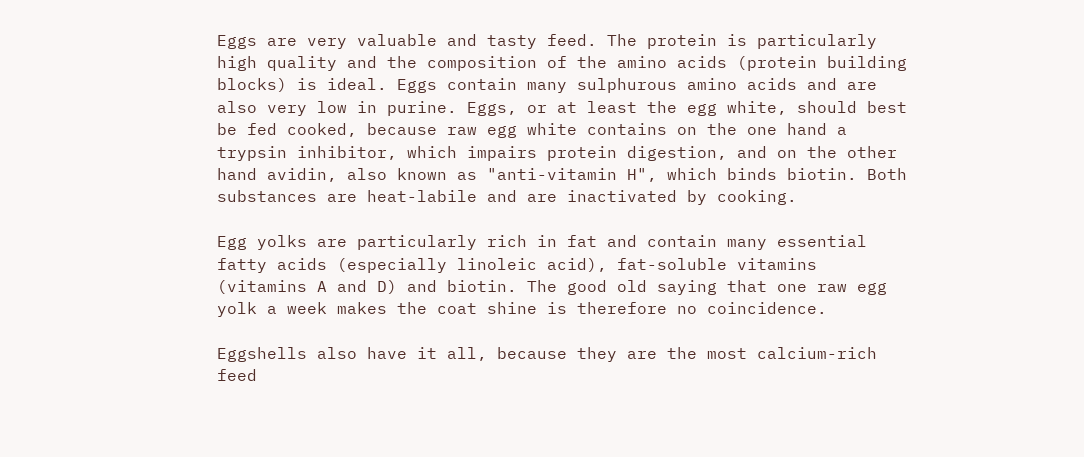Eggs are very valuable and tasty feed. The protein is particularly high quality and the composition of the amino acids (protein building blocks) is ideal. Eggs contain many sulphurous amino acids and are also very low in purine. Eggs, or at least the egg white, should best be fed cooked, because raw egg white contains on the one hand a trypsin inhibitor, which impairs protein digestion, and on the other hand avidin, also known as "anti-vitamin H", which binds biotin. Both substances are heat-labile and are inactivated by cooking.

Egg yolks are particularly rich in fat and contain many essential fatty acids (especially linoleic acid), fat-soluble vitamins (vitamins A and D) and biotin. The good old saying that one raw egg yolk a week makes the coat shine is therefore no coincidence.

Eggshells also have it all, because they are the most calcium-rich feed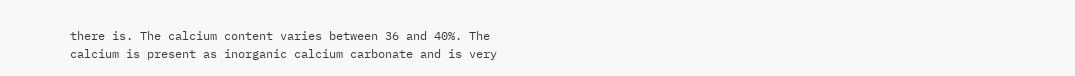there is. The calcium content varies between 36 and 40%. The calcium is present as inorganic calcium carbonate and is very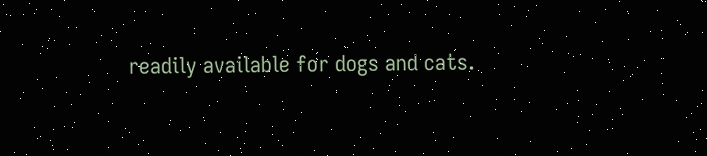readily available for dogs and cats.